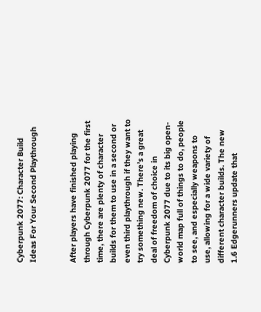Cyberpunk 2077: Character Build Ideas For Your Second Playthrough


After players have finished playing through Cyberpunk 2077 for the first time, there are plenty of character builds for them to use in a second or even third playthrough if they want to try something new. There’s a great deal of freedom of choice in Cyberpunk 2077 due to its big open-world map full of things to do, people to see, and especially weapons to use, allowing for a wide variety of different character builds. The new 1.6 Edgerunners update that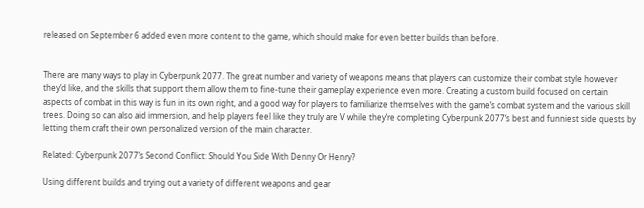released on September 6 added even more content to the game, which should make for even better builds than before.


There are many ways to play in Cyberpunk 2077. The great number and variety of weapons means that players can customize their combat style however they’d like, and the skills that support them allow them to fine-tune their gameplay experience even more. Creating a custom build focused on certain aspects of combat in this way is fun in its own right, and a good way for players to familiarize themselves with the game’s combat system and the various skill trees. Doing so can also aid immersion, and help players feel like they truly are V while they’re completing Cyberpunk 2077‘s best and funniest side quests by letting them craft their own personalized version of the main character.

Related: Cyberpunk 2077’s Second Conflict: Should You Side With Denny Or Henry?

Using different builds and trying out a variety of different weapons and gear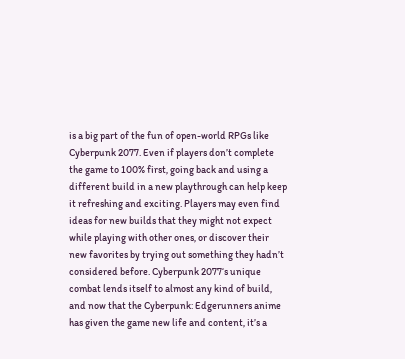is a big part of the fun of open-world RPGs like Cyberpunk 2077. Even if players don’t complete the game to 100% first, going back and using a different build in a new playthrough can help keep it refreshing and exciting. Players may even find ideas for new builds that they might not expect while playing with other ones, or discover their new favorites by trying out something they hadn’t considered before. Cyberpunk 2077‘s unique combat lends itself to almost any kind of build, and now that the Cyberpunk: Edgerunners anime has given the game new life and content, it’s a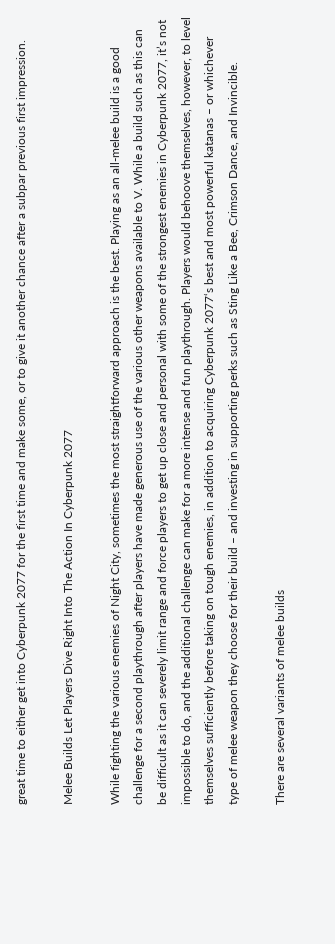great time to either get into Cyberpunk 2077 for the first time and make some, or to give it another chance after a subpar previous first impression.

Melee Builds Let Players Dive Right Into The Action In Cyberpunk 2077

While fighting the various enemies of Night City, sometimes the most straightforward approach is the best. Playing as an all-melee build is a good challenge for a second playthrough after players have made generous use of the various other weapons available to V. While a build such as this can be difficult as it can severely limit range and force players to get up close and personal with some of the strongest enemies in Cyberpunk 2077, it’s not impossible to do, and the additional challenge can make for a more intense and fun playthrough. Players would behoove themselves, however, to level themselves sufficiently before taking on tough enemies, in addition to acquiring Cyberpunk 2077‘s best and most powerful katanas – or whichever type of melee weapon they choose for their build – and investing in supporting perks such as Sting Like a Bee, Crimson Dance, and Invincible.

There are several variants of melee builds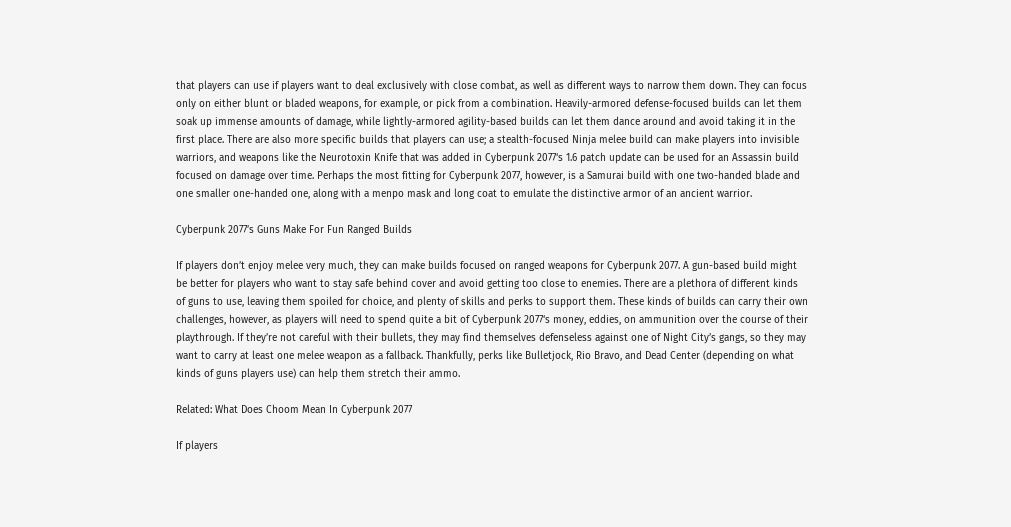that players can use if players want to deal exclusively with close combat, as well as different ways to narrow them down. They can focus only on either blunt or bladed weapons, for example, or pick from a combination. Heavily-armored defense-focused builds can let them soak up immense amounts of damage, while lightly-armored agility-based builds can let them dance around and avoid taking it in the first place. There are also more specific builds that players can use; a stealth-focused Ninja melee build can make players into invisible warriors, and weapons like the Neurotoxin Knife that was added in Cyberpunk 2077‘s 1.6 patch update can be used for an Assassin build focused on damage over time. Perhaps the most fitting for Cyberpunk 2077, however, is a Samurai build with one two-handed blade and one smaller one-handed one, along with a menpo mask and long coat to emulate the distinctive armor of an ancient warrior.

Cyberpunk 2077’s Guns Make For Fun Ranged Builds

If players don’t enjoy melee very much, they can make builds focused on ranged weapons for Cyberpunk 2077. A gun-based build might be better for players who want to stay safe behind cover and avoid getting too close to enemies. There are a plethora of different kinds of guns to use, leaving them spoiled for choice, and plenty of skills and perks to support them. These kinds of builds can carry their own challenges, however, as players will need to spend quite a bit of Cyberpunk 2077‘s money, eddies, on ammunition over the course of their playthrough. If they’re not careful with their bullets, they may find themselves defenseless against one of Night City’s gangs, so they may want to carry at least one melee weapon as a fallback. Thankfully, perks like Bulletjock, Rio Bravo, and Dead Center (depending on what kinds of guns players use) can help them stretch their ammo.

Related: What Does Choom Mean In Cyberpunk 2077

If players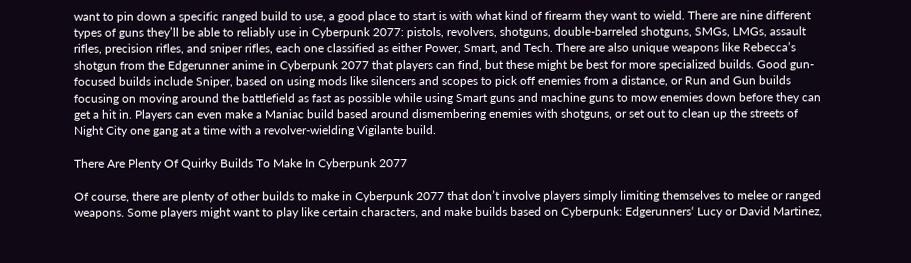want to pin down a specific ranged build to use, a good place to start is with what kind of firearm they want to wield. There are nine different types of guns they’ll be able to reliably use in Cyberpunk 2077: pistols, revolvers, shotguns, double-barreled shotguns, SMGs, LMGs, assault rifles, precision rifles, and sniper rifles, each one classified as either Power, Smart, and Tech. There are also unique weapons like Rebecca’s shotgun from the Edgerunner anime in Cyberpunk 2077 that players can find, but these might be best for more specialized builds. Good gun-focused builds include Sniper, based on using mods like silencers and scopes to pick off enemies from a distance, or Run and Gun builds focusing on moving around the battlefield as fast as possible while using Smart guns and machine guns to mow enemies down before they can get a hit in. Players can even make a Maniac build based around dismembering enemies with shotguns, or set out to clean up the streets of Night City one gang at a time with a revolver-wielding Vigilante build.

There Are Plenty Of Quirky Builds To Make In Cyberpunk 2077

Of course, there are plenty of other builds to make in Cyberpunk 2077 that don’t involve players simply limiting themselves to melee or ranged weapons. Some players might want to play like certain characters, and make builds based on Cyberpunk: Edgerunners‘ Lucy or David Martinez,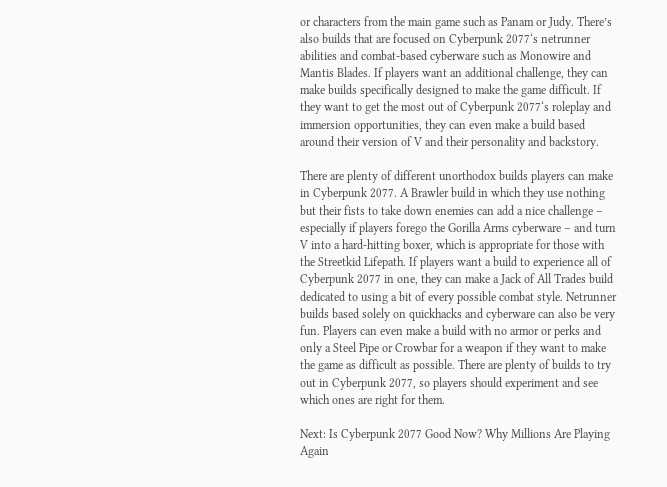or characters from the main game such as Panam or Judy. There’s also builds that are focused on Cyberpunk 2077‘s netrunner abilities and combat-based cyberware such as Monowire and Mantis Blades. If players want an additional challenge, they can make builds specifically designed to make the game difficult. If they want to get the most out of Cyberpunk 2077‘s roleplay and immersion opportunities, they can even make a build based around their version of V and their personality and backstory.

There are plenty of different unorthodox builds players can make in Cyberpunk 2077. A Brawler build in which they use nothing but their fists to take down enemies can add a nice challenge – especially if players forego the Gorilla Arms cyberware – and turn V into a hard-hitting boxer, which is appropriate for those with the Streetkid Lifepath. If players want a build to experience all of Cyberpunk 2077 in one, they can make a Jack of All Trades build dedicated to using a bit of every possible combat style. Netrunner builds based solely on quickhacks and cyberware can also be very fun. Players can even make a build with no armor or perks and only a Steel Pipe or Crowbar for a weapon if they want to make the game as difficult as possible. There are plenty of builds to try out in Cyberpunk 2077, so players should experiment and see which ones are right for them.

Next: Is Cyberpunk 2077 Good Now? Why Millions Are Playing Again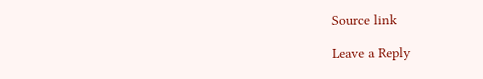Source link

Leave a Reply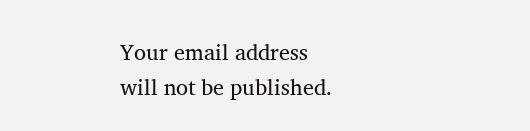Your email address will not be published.